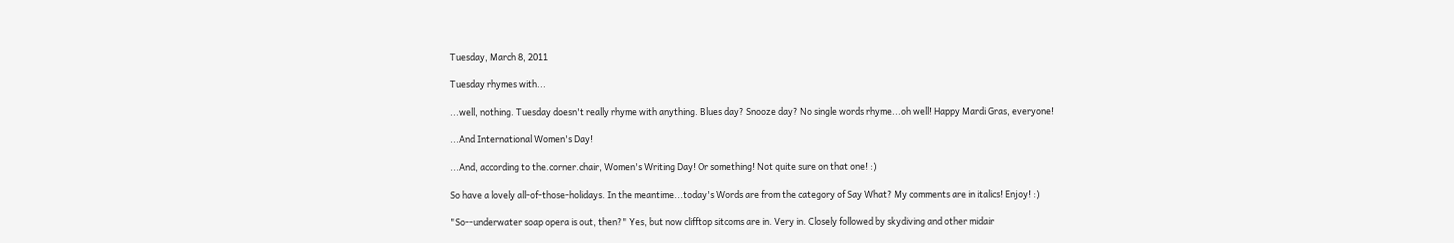Tuesday, March 8, 2011

Tuesday rhymes with...

...well, nothing. Tuesday doesn't really rhyme with anything. Blues day? Snooze day? No single words rhyme...oh well! Happy Mardi Gras, everyone!

...And International Women's Day!

...And, according to the.corner.chair, Women's Writing Day! Or something! Not quite sure on that one! :)

So have a lovely all-of-those-holidays. In the meantime...today's Words are from the category of Say What? My comments are in italics! Enjoy! :)

"So--underwater soap opera is out, then?" Yes, but now clifftop sitcoms are in. Very in. Closely followed by skydiving and other midair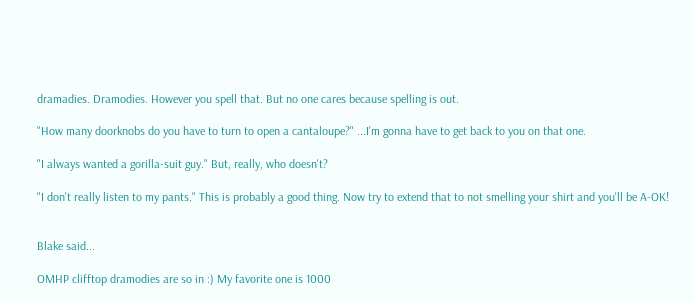dramadies. Dramodies. However you spell that. But no one cares because spelling is out.

"How many doorknobs do you have to turn to open a cantaloupe?" ...I'm gonna have to get back to you on that one.

"I always wanted a gorilla-suit guy." But, really, who doesn't?

"I don't really listen to my pants." This is probably a good thing. Now try to extend that to not smelling your shirt and you'll be A-OK!


Blake said...

OMHP clifftop dramodies are so in :) My favorite one is 1000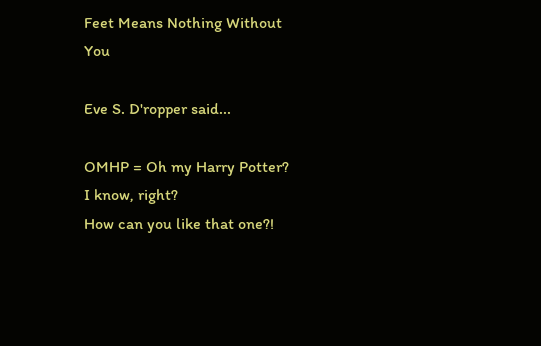Feet Means Nothing Without You

Eve S. D'ropper said...

OMHP = Oh my Harry Potter?
I know, right?
How can you like that one?!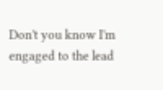Don't you know I'm engaged to the lead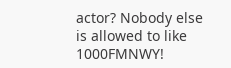actor? Nobody else is allowed to like 1000FMNWY!